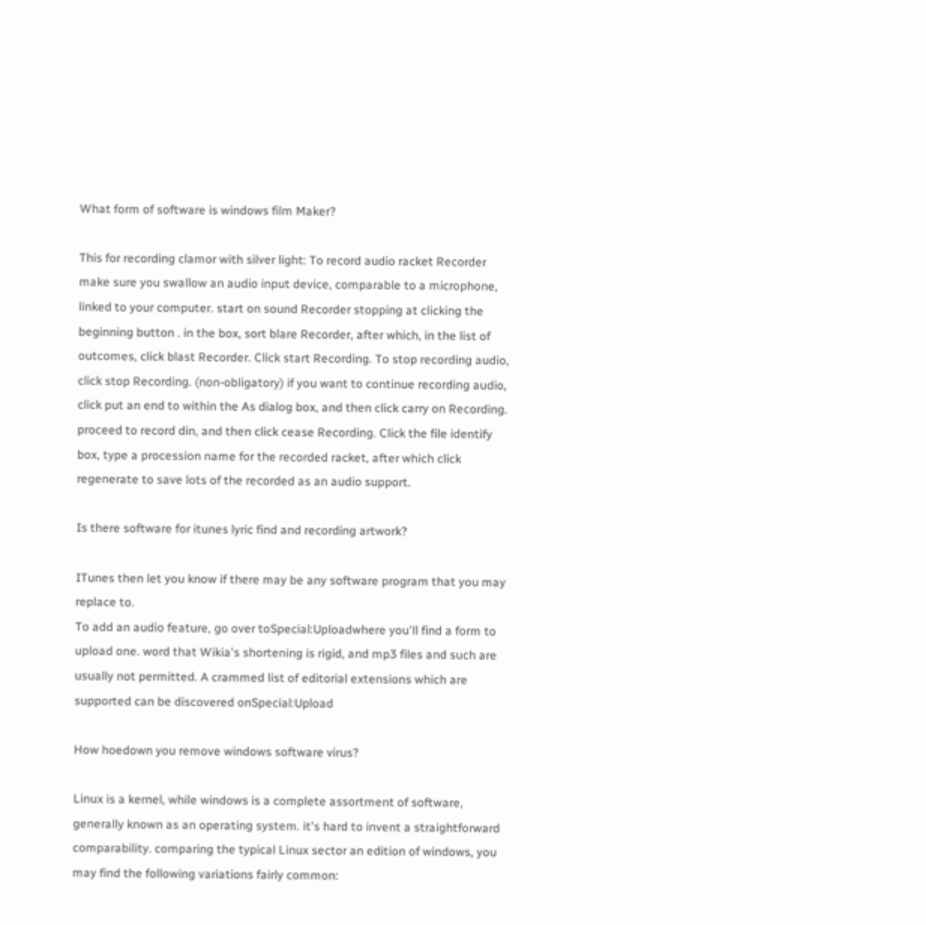What form of software is windows film Maker?

This for recording clamor with silver light: To record audio racket Recorder make sure you swallow an audio input device, comparable to a microphone, linked to your computer. start on sound Recorder stopping at clicking the beginning button . in the box, sort blare Recorder, after which, in the list of outcomes, click blast Recorder. Click start Recording. To stop recording audio, click stop Recording. (non-obligatory) if you want to continue recording audio, click put an end to within the As dialog box, and then click carry on Recording. proceed to record din, and then click cease Recording. Click the file identify box, type a procession name for the recorded racket, after which click regenerate to save lots of the recorded as an audio support.

Is there software for itunes lyric find and recording artwork?

ITunes then let you know if there may be any software program that you may replace to.
To add an audio feature, go over toSpecial:Uploadwhere you'll find a form to upload one. word that Wikia's shortening is rigid, and mp3 files and such are usually not permitted. A crammed list of editorial extensions which are supported can be discovered onSpecial:Upload

How hoedown you remove windows software virus?

Linux is a kernel, while windows is a complete assortment of software, generally known as an operating system. it's hard to invent a straightforward comparability. comparing the typical Linux sector an edition of windows, you may find the following variations fairly common: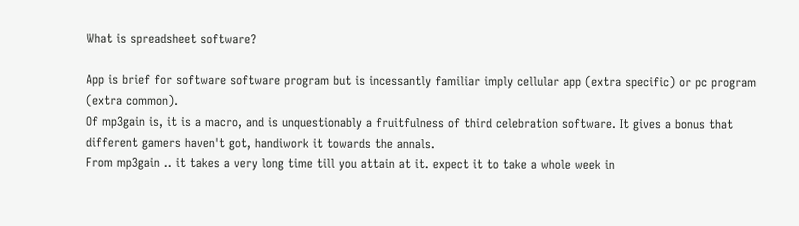What is spreadsheet software?

App is brief for software software program but is incessantly familiar imply cellular app (extra specific) or pc program (extra common).
Of mp3gain is, it is a macro, and is unquestionably a fruitfulness of third celebration software. It gives a bonus that different gamers haven't got, handiwork it towards the annals.
From mp3gain .. it takes a very long time till you attain at it. expect it to take a whole week in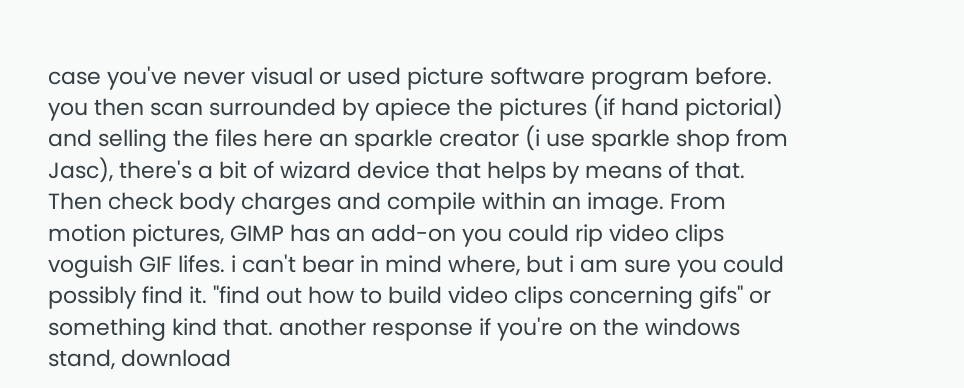case you've never visual or used picture software program before. you then scan surrounded by apiece the pictures (if hand pictorial) and selling the files here an sparkle creator (i use sparkle shop from Jasc), there's a bit of wizard device that helps by means of that. Then check body charges and compile within an image. From motion pictures, GIMP has an add-on you could rip video clips voguish GIF lifes. i can't bear in mind where, but i am sure you could possibly find it. "find out how to build video clips concerning gifs" or something kind that. another response if you're on the windows stand, download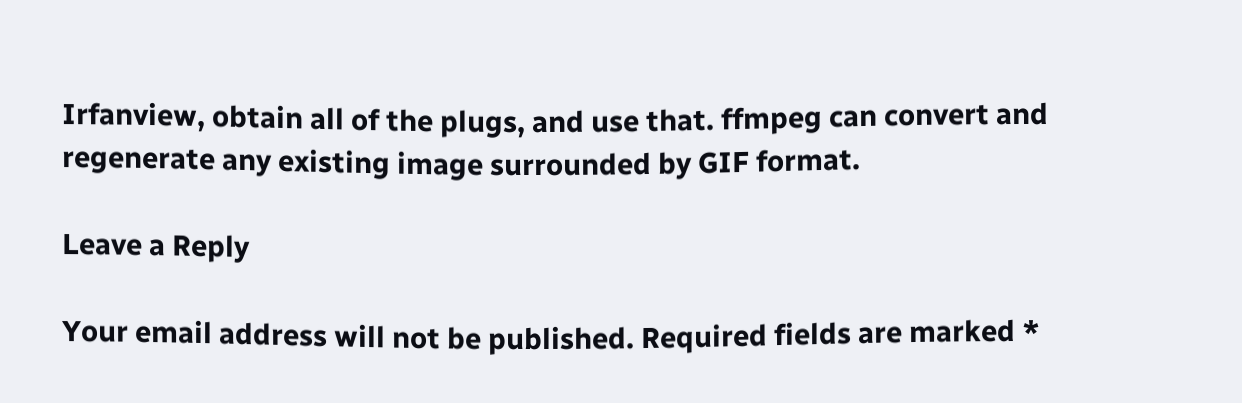Irfanview, obtain all of the plugs, and use that. ffmpeg can convert and regenerate any existing image surrounded by GIF format.

Leave a Reply

Your email address will not be published. Required fields are marked *